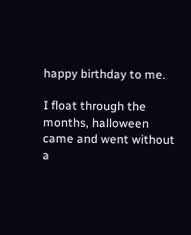happy birthday to me.

I float through the months, halloween came and went without a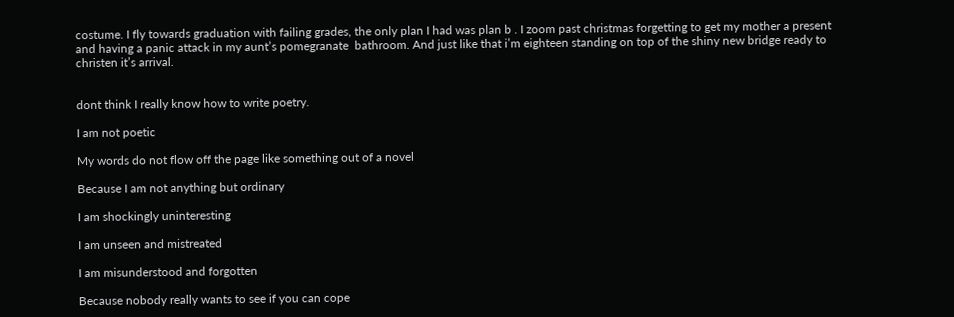costume. I fly towards graduation with failing grades, the only plan I had was plan b . I zoom past christmas forgetting to get my mother a present and having a panic attack in my aunt’s pomegranate  bathroom. And just like that i’m eighteen standing on top of the shiny new bridge ready to christen it’s arrival.


dont think I really know how to write poetry.

I am not poetic

My words do not flow off the page like something out of a novel

Because I am not anything but ordinary

I am shockingly uninteresting

I am unseen and mistreated

I am misunderstood and forgotten

Because nobody really wants to see if you can cope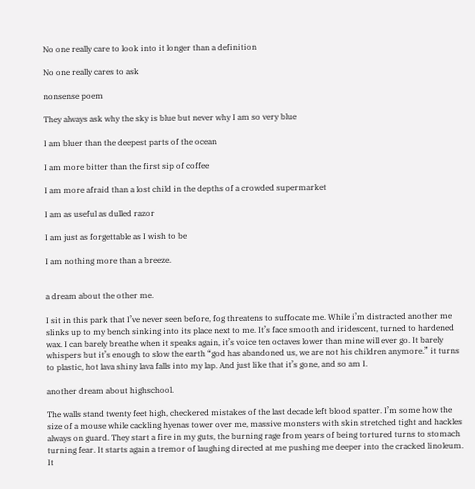No one really care to look into it longer than a definition

No one really cares to ask

nonsense poem

They always ask why the sky is blue but never why I am so very blue

I am bluer than the deepest parts of the ocean

I am more bitter than the first sip of coffee

I am more afraid than a lost child in the depths of a crowded supermarket

I am as useful as dulled razor

I am just as forgettable as I wish to be

I am nothing more than a breeze.


a dream about the other me.

I sit in this park that I’ve never seen before, fog threatens to suffocate me. While i’m distracted another me slinks up to my bench sinking into its place next to me. It’s face smooth and iridescent, turned to hardened wax. I can barely breathe when it speaks again, it’s voice ten octaves lower than mine will ever go. It barely whispers but it’s enough to slow the earth “god has abandoned us, we are not his children anymore.” it turns to plastic, hot lava shiny lava falls into my lap. And just like that it’s gone, and so am I.

another dream about highschool.

The walls stand twenty feet high, checkered mistakes of the last decade left blood spatter. I’m some how the size of a mouse while cackling hyenas tower over me, massive monsters with skin stretched tight and hackles always on guard. They start a fire in my guts, the burning rage from years of being tortured turns to stomach turning fear. It starts again a tremor of laughing directed at me pushing me deeper into the cracked linoleum. It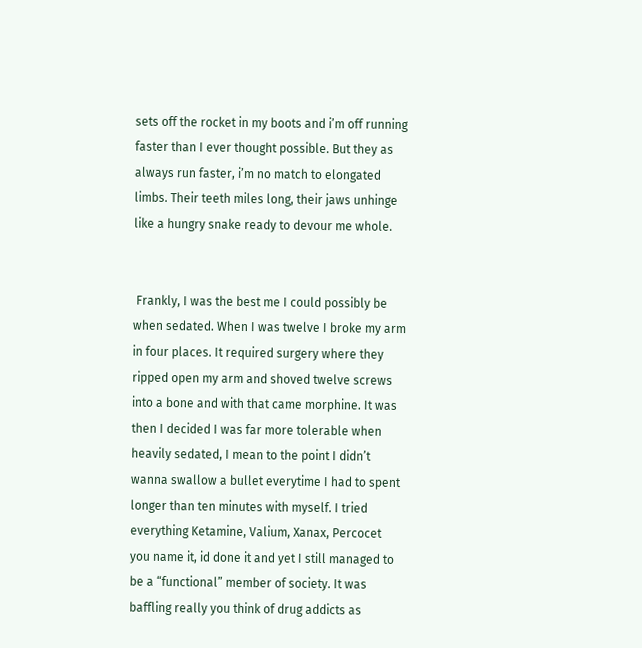sets off the rocket in my boots and i’m off running faster than I ever thought possible. But they as always run faster, i’m no match to elongated limbs. Their teeth miles long, their jaws unhinge like a hungry snake ready to devour me whole.


 Frankly, I was the best me I could possibly be when sedated. When I was twelve I broke my arm in four places. It required surgery where they ripped open my arm and shoved twelve screws into a bone and with that came morphine. It was then I decided I was far more tolerable when heavily sedated, I mean to the point I didn’t wanna swallow a bullet everytime I had to spent longer than ten minutes with myself. I tried everything Ketamine, Valium, Xanax, Percocet you name it, id done it and yet I still managed to be a “functional” member of society. It was baffling really you think of drug addicts as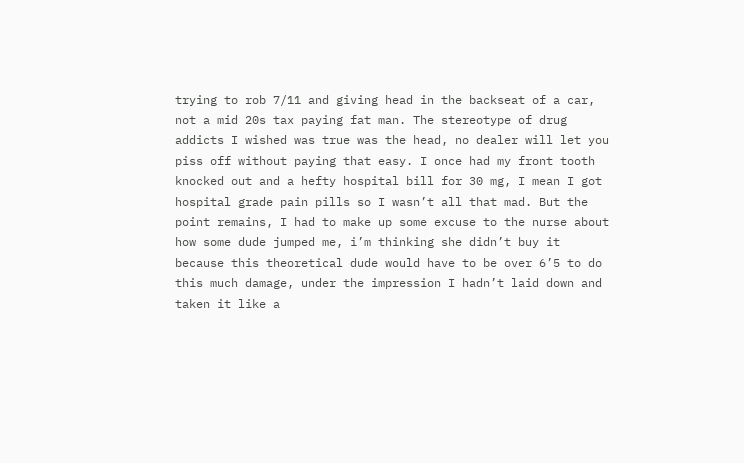trying to rob 7/11 and giving head in the backseat of a car, not a mid 20s tax paying fat man. The stereotype of drug addicts I wished was true was the head, no dealer will let you piss off without paying that easy. I once had my front tooth knocked out and a hefty hospital bill for 30 mg, I mean I got hospital grade pain pills so I wasn’t all that mad. But the point remains, I had to make up some excuse to the nurse about how some dude jumped me, i’m thinking she didn’t buy it because this theoretical dude would have to be over 6’5 to do this much damage, under the impression I hadn’t laid down and taken it like a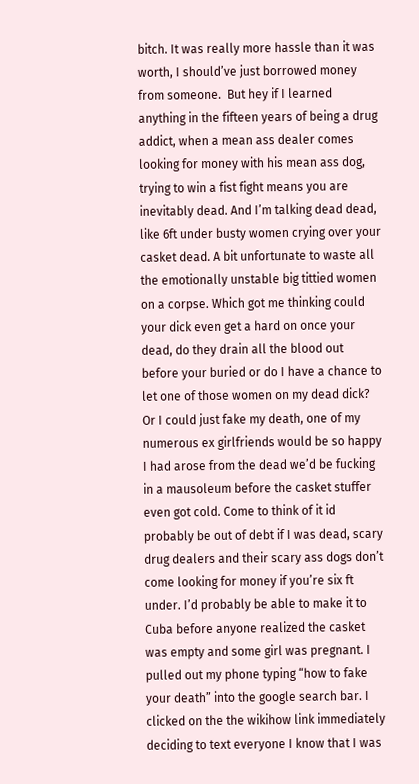bitch. It was really more hassle than it was worth, I should’ve just borrowed money from someone.  But hey if I learned anything in the fifteen years of being a drug addict, when a mean ass dealer comes looking for money with his mean ass dog, trying to win a fist fight means you are inevitably dead. And I’m talking dead dead, like 6ft under busty women crying over your casket dead. A bit unfortunate to waste all the emotionally unstable big tittied women on a corpse. Which got me thinking could your dick even get a hard on once your dead, do they drain all the blood out before your buried or do I have a chance to let one of those women on my dead dick? Or I could just fake my death, one of my numerous ex girlfriends would be so happy I had arose from the dead we’d be fucking in a mausoleum before the casket stuffer even got cold. Come to think of it id probably be out of debt if I was dead, scary drug dealers and their scary ass dogs don’t come looking for money if you’re six ft under. I’d probably be able to make it to Cuba before anyone realized the casket was empty and some girl was pregnant. I pulled out my phone typing “how to fake your death” into the google search bar. I clicked on the the wikihow link immediately deciding to text everyone I know that I was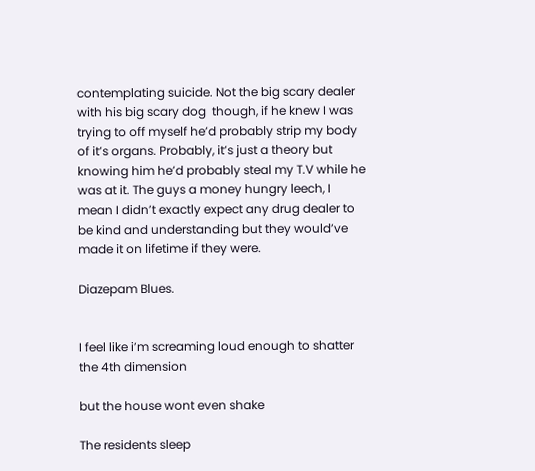contemplating suicide. Not the big scary dealer with his big scary dog  though, if he knew I was trying to off myself he’d probably strip my body of it’s organs. Probably, it’s just a theory but knowing him he’d probably steal my T.V while he was at it. The guys a money hungry leech, I mean I didn’t exactly expect any drug dealer to be kind and understanding but they would’ve made it on lifetime if they were.

Diazepam Blues.


I feel like i’m screaming loud enough to shatter the 4th dimension

but the house wont even shake

The residents sleep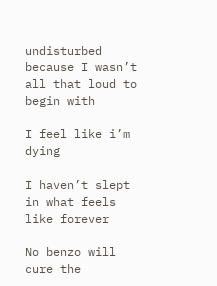undisturbed because I wasn’t all that loud to begin with

I feel like i’m dying

I haven’t slept in what feels like forever

No benzo will cure the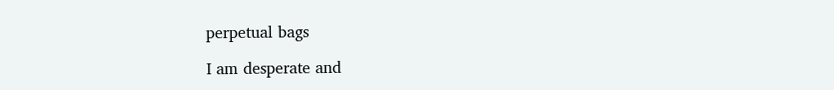perpetual bags

I am desperate and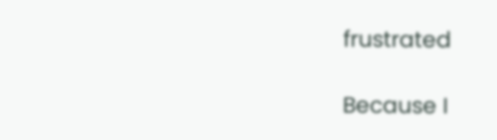frustrated

Because I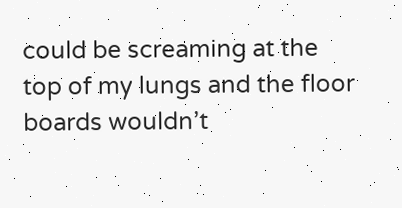could be screaming at the top of my lungs and the floor boards wouldn’t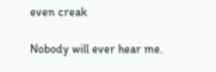even creak

Nobody will ever hear me.